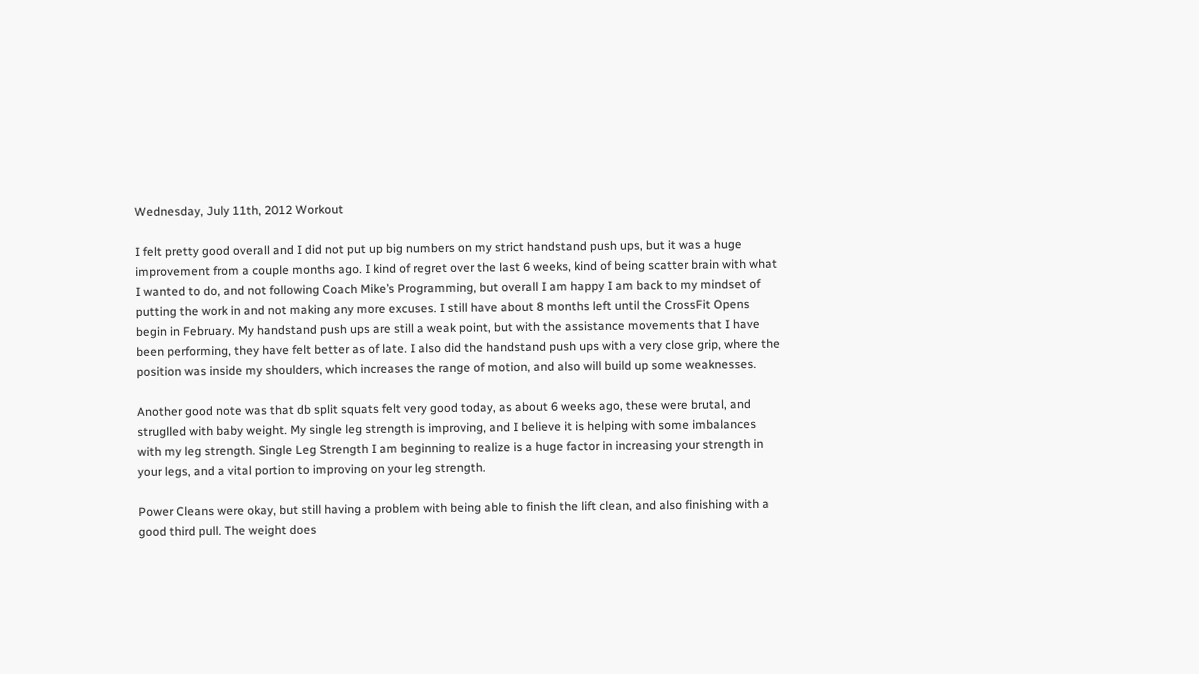Wednesday, July 11th, 2012 Workout

I felt pretty good overall and I did not put up big numbers on my strict handstand push ups, but it was a huge improvement from a couple months ago. I kind of regret over the last 6 weeks, kind of being scatter brain with what I wanted to do, and not following Coach Mike’s Programming, but overall I am happy I am back to my mindset of putting the work in and not making any more excuses. I still have about 8 months left until the CrossFit Opens begin in February. My handstand push ups are still a weak point, but with the assistance movements that I have been performing, they have felt better as of late. I also did the handstand push ups with a very close grip, where the position was inside my shoulders, which increases the range of motion, and also will build up some weaknesses.

Another good note was that db split squats felt very good today, as about 6 weeks ago, these were brutal, and struglled with baby weight. My single leg strength is improving, and I believe it is helping with some imbalances with my leg strength. Single Leg Strength I am beginning to realize is a huge factor in increasing your strength in your legs, and a vital portion to improving on your leg strength.

Power Cleans were okay, but still having a problem with being able to finish the lift clean, and also finishing with a good third pull. The weight does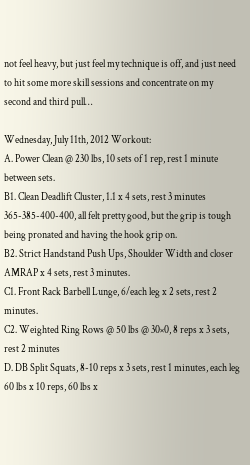not feel heavy, but just feel my technique is off, and just need to hit some more skill sessions and concentrate on my second and third pull…

Wednesday, July 11th, 2012 Workout:
A. Power Clean @ 230 lbs, 10 sets of 1 rep, rest 1 minute between sets.
B1. Clean Deadlift Cluster, 1.1 x 4 sets, rest 3 minutes
365-385-400-400, all felt pretty good, but the grip is tough being pronated and having the hook grip on.
B2. Strict Handstand Push Ups, Shoulder Width and closer AMRAP x 4 sets, rest 3 minutes.
C1. Front Rack Barbell Lunge, 6/each leg x 2 sets, rest 2 minutes.
C2. Weighted Ring Rows @ 50 lbs @ 30×0, 8 reps x 3 sets, rest 2 minutes
D. DB Split Squats, 8-10 reps x 3 sets, rest 1 minutes, each leg
60 lbs x 10 reps, 60 lbs x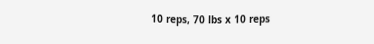10 reps, 70 lbs x 10 reps